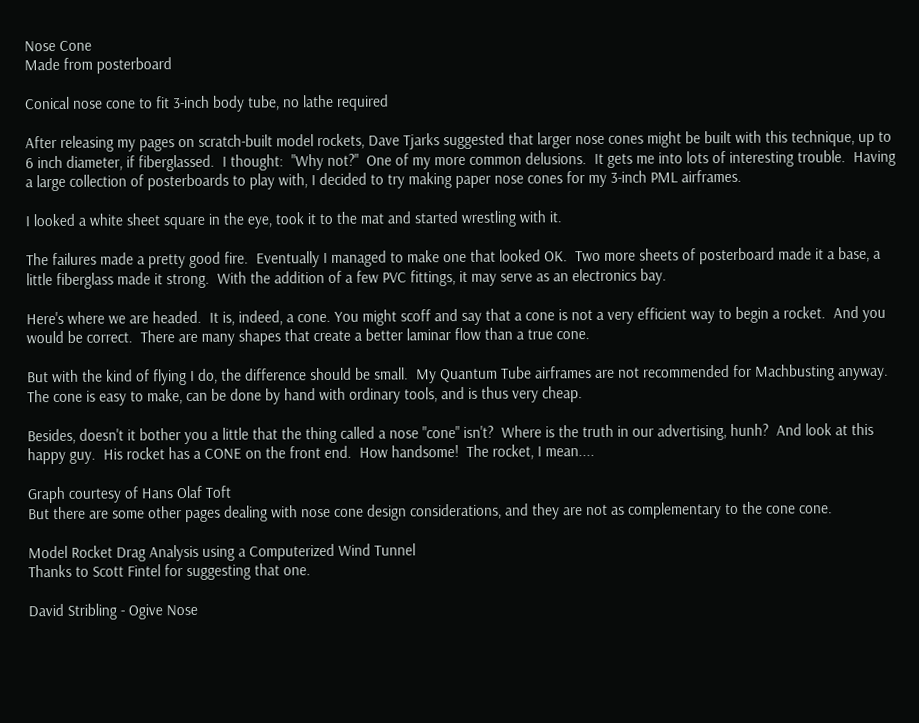Nose Cone
Made from posterboard

Conical nose cone to fit 3-inch body tube, no lathe required

After releasing my pages on scratch-built model rockets, Dave Tjarks suggested that larger nose cones might be built with this technique, up to 6 inch diameter, if fiberglassed.  I thought:  "Why not?"  One of my more common delusions.  It gets me into lots of interesting trouble.  Having a large collection of posterboards to play with, I decided to try making paper nose cones for my 3-inch PML airframes.

I looked a white sheet square in the eye, took it to the mat and started wrestling with it.

The failures made a pretty good fire.  Eventually I managed to make one that looked OK.  Two more sheets of posterboard made it a base, a little fiberglass made it strong.  With the addition of a few PVC fittings, it may serve as an electronics bay.

Here's where we are headed.  It is, indeed, a cone. You might scoff and say that a cone is not a very efficient way to begin a rocket.  And you would be correct.  There are many shapes that create a better laminar flow than a true cone.

But with the kind of flying I do, the difference should be small.  My Quantum Tube airframes are not recommended for Machbusting anyway.  The cone is easy to make, can be done by hand with ordinary tools, and is thus very cheap.

Besides, doesn't it bother you a little that the thing called a nose "cone" isn't?  Where is the truth in our advertising, hunh?  And look at this happy guy.  His rocket has a CONE on the front end.  How handsome!  The rocket, I mean....

Graph courtesy of Hans Olaf Toft
But there are some other pages dealing with nose cone design considerations, and they are not as complementary to the cone cone.

Model Rocket Drag Analysis using a Computerized Wind Tunnel
Thanks to Scott Fintel for suggesting that one.

David Stribling - Ogive Nose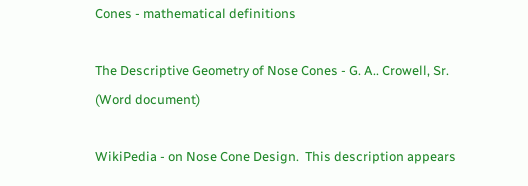Cones - mathematical definitions

The Descriptive Geometry of Nose Cones - G. A.. Crowell, Sr.
(Word document)

WikiPedia - on Nose Cone Design.  This description appears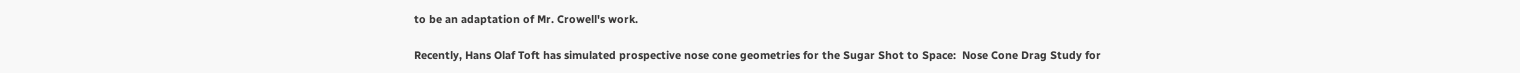to be an adaptation of Mr. Crowell's work.

Recently, Hans Olaf Toft has simulated prospective nose cone geometries for the Sugar Shot to Space:  Nose Cone Drag Study for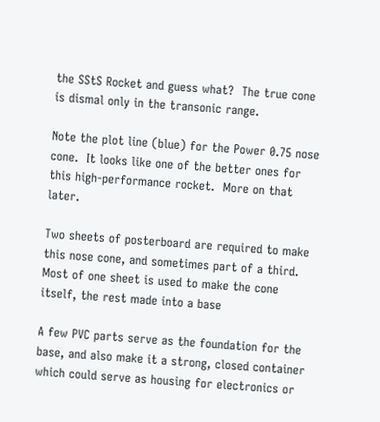the SStS Rocket and guess what?  The true cone is dismal only in the transonic range.

Note the plot line (blue) for the Power 0.75 nose cone.  It looks like one of the better ones for this high-performance rocket.  More on that later.

Two sheets of posterboard are required to make this nose cone, and sometimes part of a third.  Most of one sheet is used to make the cone itself, the rest made into a base

A few PVC parts serve as the foundation for the base, and also make it a strong, closed container which could serve as housing for electronics or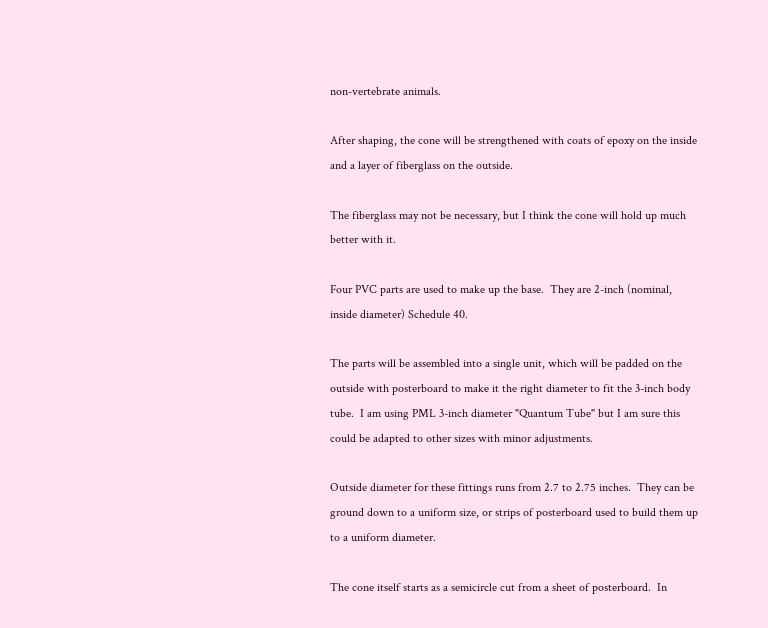non-vertebrate animals.

After shaping, the cone will be strengthened with coats of epoxy on the inside and a layer of fiberglass on the outside.

The fiberglass may not be necessary, but I think the cone will hold up much better with it.

Four PVC parts are used to make up the base.  They are 2-inch (nominal, inside diameter) Schedule 40.

The parts will be assembled into a single unit, which will be padded on the outside with posterboard to make it the right diameter to fit the 3-inch body tube.  I am using PML 3-inch diameter "Quantum Tube" but I am sure this could be adapted to other sizes with minor adjustments.

Outside diameter for these fittings runs from 2.7 to 2.75 inches.  They can be ground down to a uniform size, or strips of posterboard used to build them up to a uniform diameter.

The cone itself starts as a semicircle cut from a sheet of posterboard.  In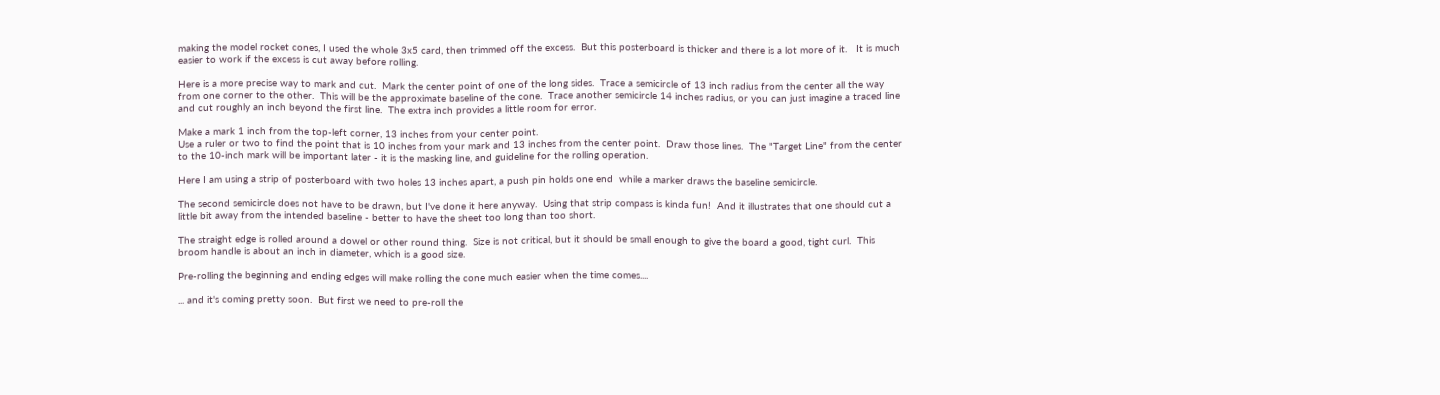making the model rocket cones, I used the whole 3x5 card, then trimmed off the excess.  But this posterboard is thicker and there is a lot more of it.   It is much easier to work if the excess is cut away before rolling.

Here is a more precise way to mark and cut.  Mark the center point of one of the long sides.  Trace a semicircle of 13 inch radius from the center all the way from one corner to the other.  This will be the approximate baseline of the cone.  Trace another semicircle 14 inches radius, or you can just imagine a traced line and cut roughly an inch beyond the first line.  The extra inch provides a little room for error.

Make a mark 1 inch from the top-left corner, 13 inches from your center point.
Use a ruler or two to find the point that is 10 inches from your mark and 13 inches from the center point.  Draw those lines.  The "Target Line" from the center to the 10-inch mark will be important later - it is the masking line, and guideline for the rolling operation.

Here I am using a strip of posterboard with two holes 13 inches apart, a push pin holds one end  while a marker draws the baseline semicircle.

The second semicircle does not have to be drawn, but I've done it here anyway.  Using that strip compass is kinda fun!  And it illustrates that one should cut a little bit away from the intended baseline - better to have the sheet too long than too short.

The straight edge is rolled around a dowel or other round thing.  Size is not critical, but it should be small enough to give the board a good, tight curl.  This broom handle is about an inch in diameter, which is a good size.

Pre-rolling the beginning and ending edges will make rolling the cone much easier when the time comes....

... and it's coming pretty soon.  But first we need to pre-roll the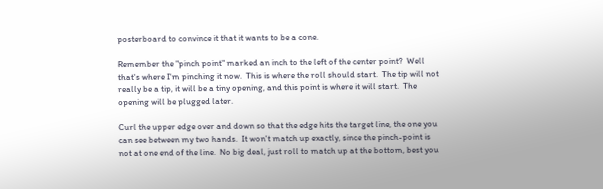posterboard to convince it that it wants to be a cone.

Remember the "pinch point" marked an inch to the left of the center point?  Well that's where I'm pinching it now.  This is where the roll should start.  The tip will not really be a tip, it will be a tiny opening, and this point is where it will start.  The opening will be plugged later.

Curl the upper edge over and down so that the edge hits the target line, the one you can see between my two hands.  It won't match up exactly, since the pinch-point is not at one end of the line.  No big deal, just roll to match up at the bottom, best you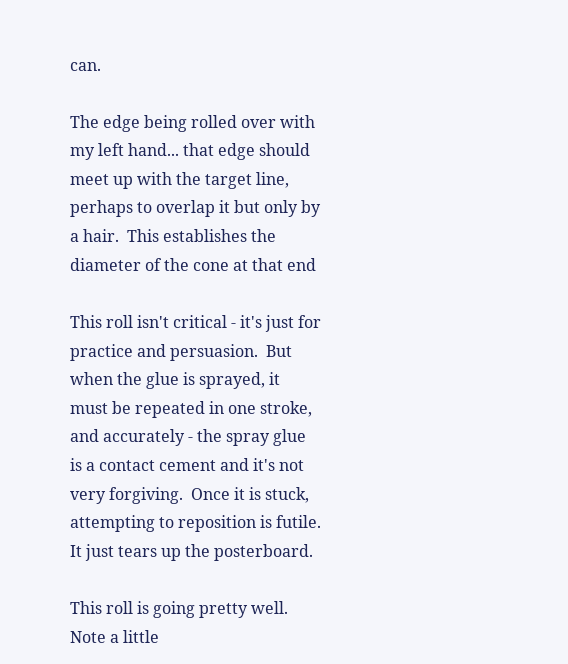can.

The edge being rolled over with my left hand... that edge should meet up with the target line, perhaps to overlap it but only by a hair.  This establishes the diameter of the cone at that end

This roll isn't critical - it's just for practice and persuasion.  But when the glue is sprayed, it must be repeated in one stroke, and accurately - the spray glue is a contact cement and it's not very forgiving.  Once it is stuck, attempting to reposition is futile.  It just tears up the posterboard.

This roll is going pretty well.  Note a little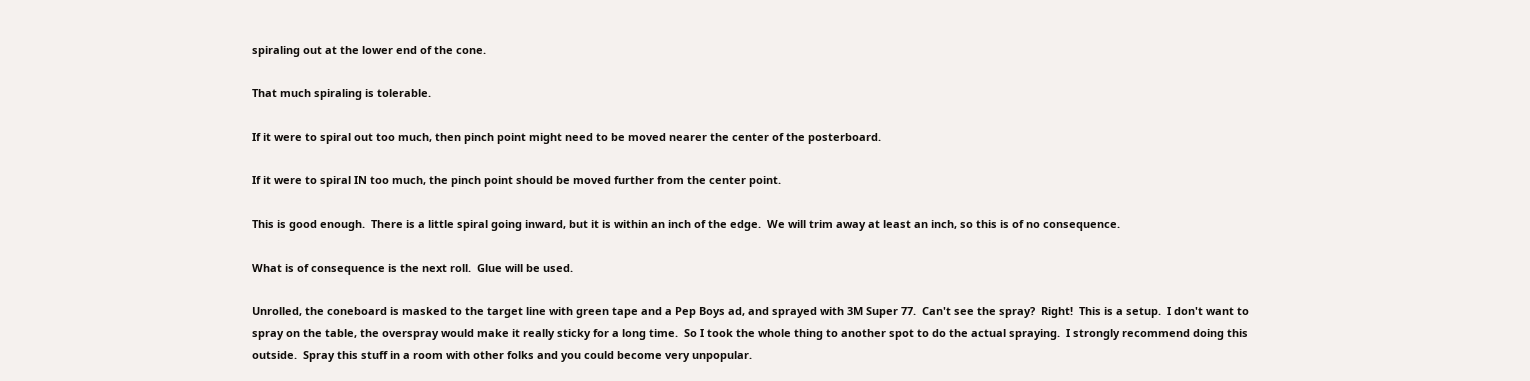spiraling out at the lower end of the cone.

That much spiraling is tolerable.

If it were to spiral out too much, then pinch point might need to be moved nearer the center of the posterboard.

If it were to spiral IN too much, the pinch point should be moved further from the center point.

This is good enough.  There is a little spiral going inward, but it is within an inch of the edge.  We will trim away at least an inch, so this is of no consequence.

What is of consequence is the next roll.  Glue will be used.

Unrolled, the coneboard is masked to the target line with green tape and a Pep Boys ad, and sprayed with 3M Super 77.  Can't see the spray?  Right!  This is a setup.  I don't want to spray on the table, the overspray would make it really sticky for a long time.  So I took the whole thing to another spot to do the actual spraying.  I strongly recommend doing this outside.  Spray this stuff in a room with other folks and you could become very unpopular.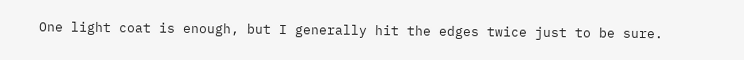One light coat is enough, but I generally hit the edges twice just to be sure.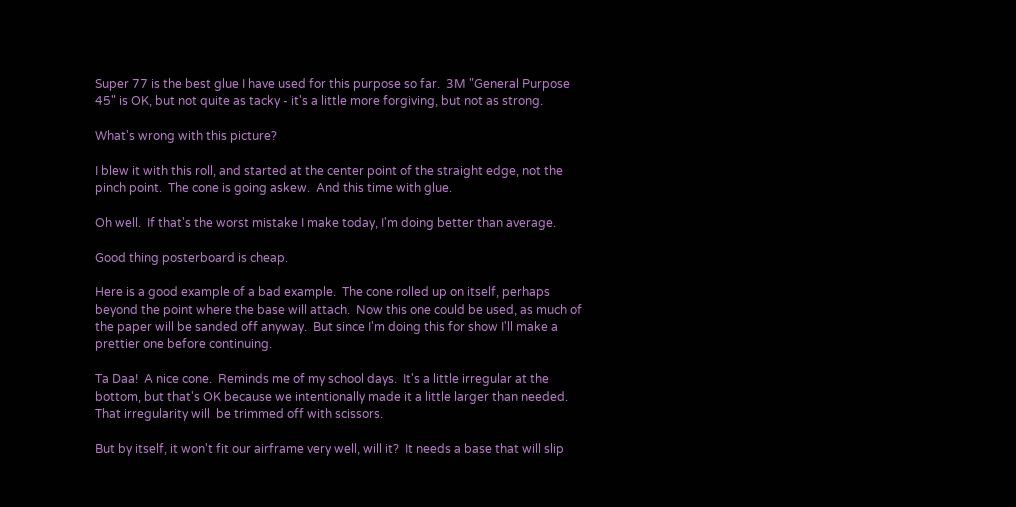Super 77 is the best glue I have used for this purpose so far.  3M "General Purpose 45" is OK, but not quite as tacky - it's a little more forgiving, but not as strong.

What's wrong with this picture?

I blew it with this roll, and started at the center point of the straight edge, not the pinch point.  The cone is going askew.  And this time with glue.

Oh well.  If that's the worst mistake I make today, I'm doing better than average.

Good thing posterboard is cheap.

Here is a good example of a bad example.  The cone rolled up on itself, perhaps beyond the point where the base will attach.  Now this one could be used, as much of the paper will be sanded off anyway.  But since I'm doing this for show I'll make a prettier one before continuing.

Ta Daa!  A nice cone.  Reminds me of my school days.  It's a little irregular at the bottom, but that's OK because we intentionally made it a little larger than needed.  That irregularity will  be trimmed off with scissors.

But by itself, it won't fit our airframe very well, will it?  It needs a base that will slip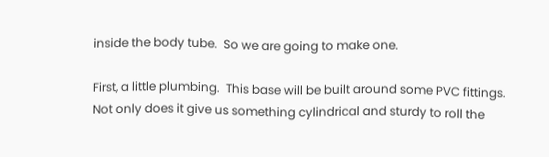inside the body tube.  So we are going to make one.

First, a little plumbing.  This base will be built around some PVC fittings.  Not only does it give us something cylindrical and sturdy to roll the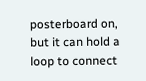posterboard on, but it can hold a loop to connect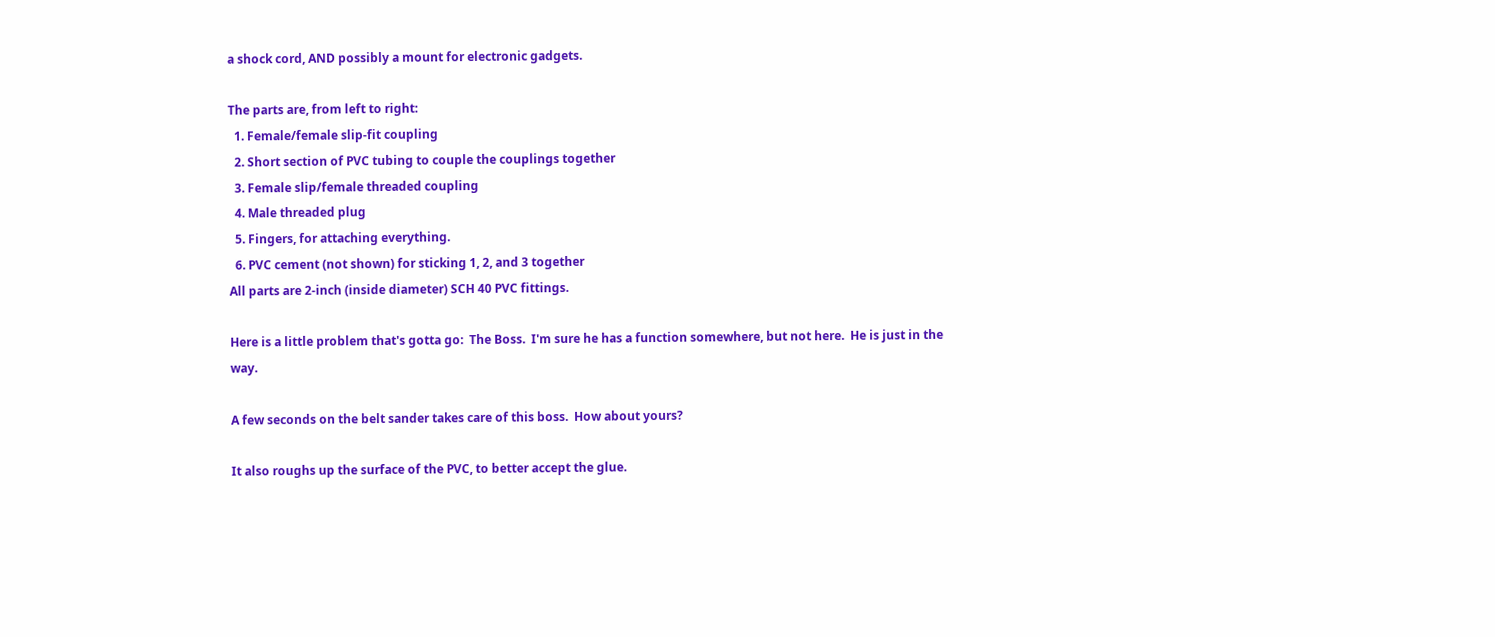a shock cord, AND possibly a mount for electronic gadgets.

The parts are, from left to right:
  1. Female/female slip-fit coupling
  2. Short section of PVC tubing to couple the couplings together
  3. Female slip/female threaded coupling
  4. Male threaded plug
  5. Fingers, for attaching everything.
  6. PVC cement (not shown) for sticking 1, 2, and 3 together
All parts are 2-inch (inside diameter) SCH 40 PVC fittings.

Here is a little problem that's gotta go:  The Boss.  I'm sure he has a function somewhere, but not here.  He is just in the way.

A few seconds on the belt sander takes care of this boss.  How about yours?

It also roughs up the surface of the PVC, to better accept the glue.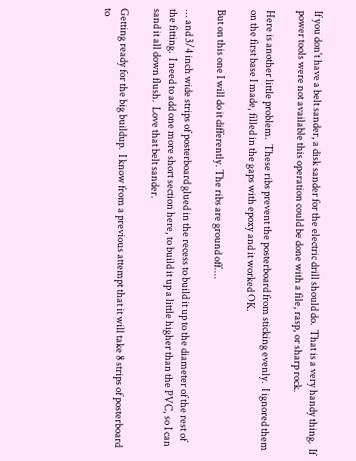If you don't have a belt sander, a disk sander for the electric drill should do.  That is a very handy thing.  If power tools were not available this operation could be done with a file, rasp, or sharp rock.

Here is another little problem.  These ribs prevent the posterboard from sticking evenly.  I ignored them on the first base I made, filled in the gaps with epoxy and it worked OK.

But on this one I will do it differently. The ribs are ground off....

... and 3/4 inch wide strips of posterboard glued in the recess to build it up to the diameter of the rest of the fitting.  I need to add one more short section here, to build it up a little higher than the PVC, so I can sand it all down flush.  Love that belt sander.

Getting ready for the big buildup.  I know from a previous attempt that it will take 8 strips of posterboard to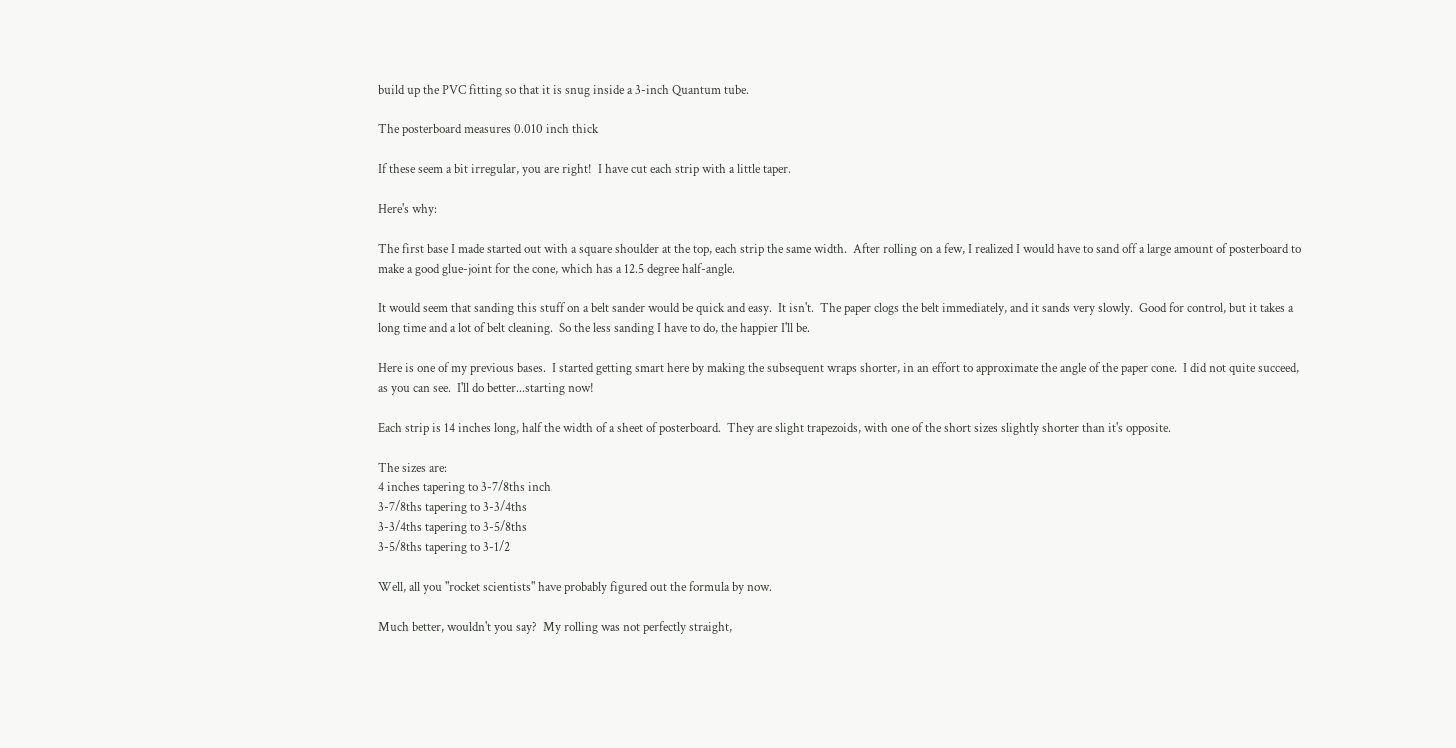build up the PVC fitting so that it is snug inside a 3-inch Quantum tube.

The posterboard measures 0.010 inch thick

If these seem a bit irregular, you are right!  I have cut each strip with a little taper.

Here's why:

The first base I made started out with a square shoulder at the top, each strip the same width.  After rolling on a few, I realized I would have to sand off a large amount of posterboard to make a good glue-joint for the cone, which has a 12.5 degree half-angle.

It would seem that sanding this stuff on a belt sander would be quick and easy.  It isn't.  The paper clogs the belt immediately, and it sands very slowly.  Good for control, but it takes a long time and a lot of belt cleaning.  So the less sanding I have to do, the happier I'll be.

Here is one of my previous bases.  I started getting smart here by making the subsequent wraps shorter, in an effort to approximate the angle of the paper cone.  I did not quite succeed, as you can see.  I'll do better...starting now!

Each strip is 14 inches long, half the width of a sheet of posterboard.  They are slight trapezoids, with one of the short sizes slightly shorter than it's opposite.

The sizes are:
4 inches tapering to 3-7/8ths inch
3-7/8ths tapering to 3-3/4ths
3-3/4ths tapering to 3-5/8ths
3-5/8ths tapering to 3-1/2

Well, all you "rocket scientists" have probably figured out the formula by now.

Much better, wouldn't you say?  My rolling was not perfectly straight,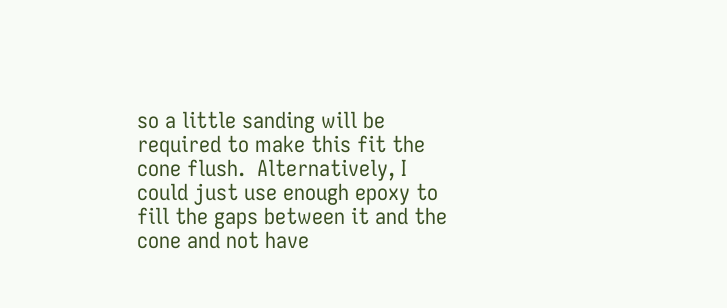so a little sanding will be required to make this fit the cone flush.  Alternatively, I could just use enough epoxy to fill the gaps between it and the cone and not have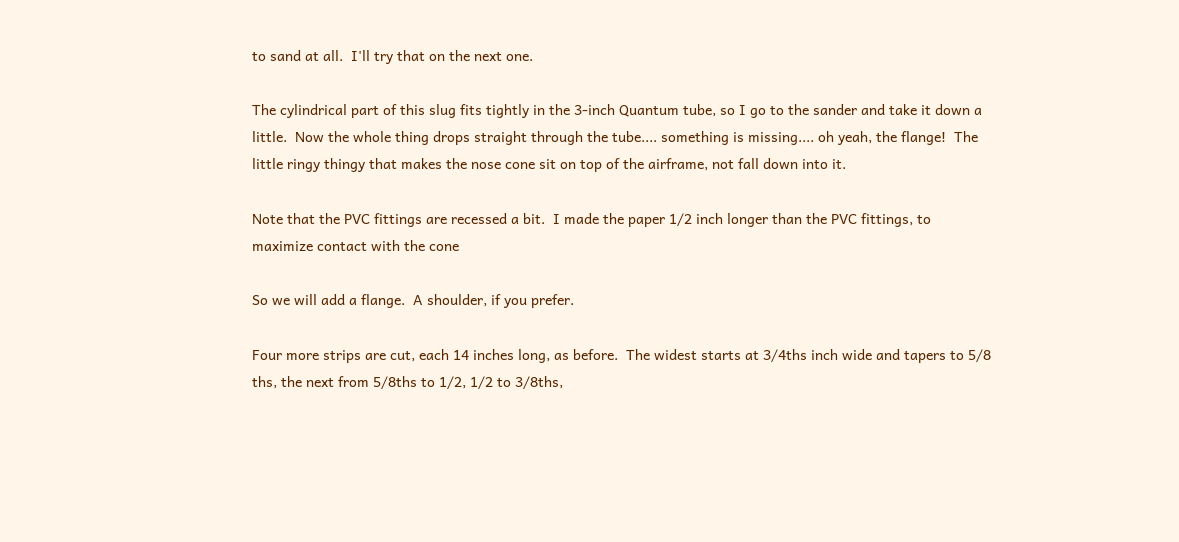to sand at all.  I'll try that on the next one.

The cylindrical part of this slug fits tightly in the 3-inch Quantum tube, so I go to the sander and take it down a little.  Now the whole thing drops straight through the tube.... something is missing.... oh yeah, the flange!  The little ringy thingy that makes the nose cone sit on top of the airframe, not fall down into it.

Note that the PVC fittings are recessed a bit.  I made the paper 1/2 inch longer than the PVC fittings, to maximize contact with the cone

So we will add a flange.  A shoulder, if you prefer.

Four more strips are cut, each 14 inches long, as before.  The widest starts at 3/4ths inch wide and tapers to 5/8 ths, the next from 5/8ths to 1/2, 1/2 to 3/8ths,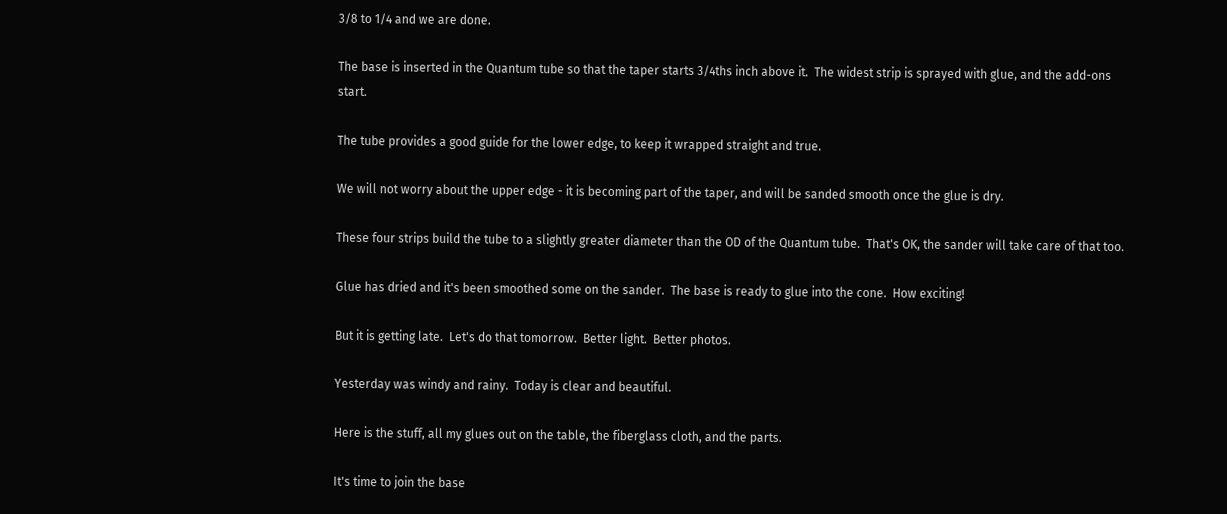3/8 to 1/4 and we are done.

The base is inserted in the Quantum tube so that the taper starts 3/4ths inch above it.  The widest strip is sprayed with glue, and the add-ons start.

The tube provides a good guide for the lower edge, to keep it wrapped straight and true.

We will not worry about the upper edge - it is becoming part of the taper, and will be sanded smooth once the glue is dry.

These four strips build the tube to a slightly greater diameter than the OD of the Quantum tube.  That's OK, the sander will take care of that too.

Glue has dried and it's been smoothed some on the sander.  The base is ready to glue into the cone.  How exciting!

But it is getting late.  Let's do that tomorrow.  Better light.  Better photos.

Yesterday was windy and rainy.  Today is clear and beautiful.

Here is the stuff, all my glues out on the table, the fiberglass cloth, and the parts.

It's time to join the base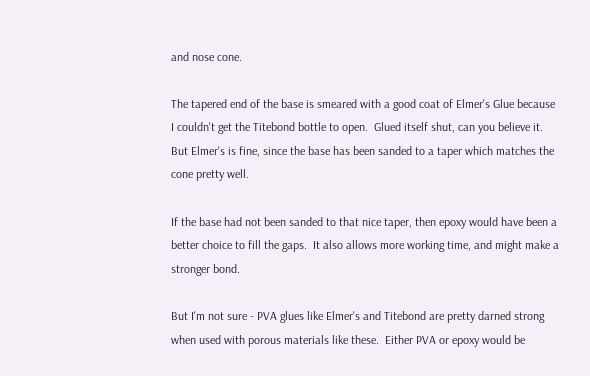and nose cone.

The tapered end of the base is smeared with a good coat of Elmer's Glue because I couldn't get the Titebond bottle to open.  Glued itself shut, can you believe it.  But Elmer's is fine, since the base has been sanded to a taper which matches the cone pretty well.

If the base had not been sanded to that nice taper, then epoxy would have been a better choice to fill the gaps.  It also allows more working time, and might make a stronger bond.

But I'm not sure - PVA glues like Elmer's and Titebond are pretty darned strong when used with porous materials like these.  Either PVA or epoxy would be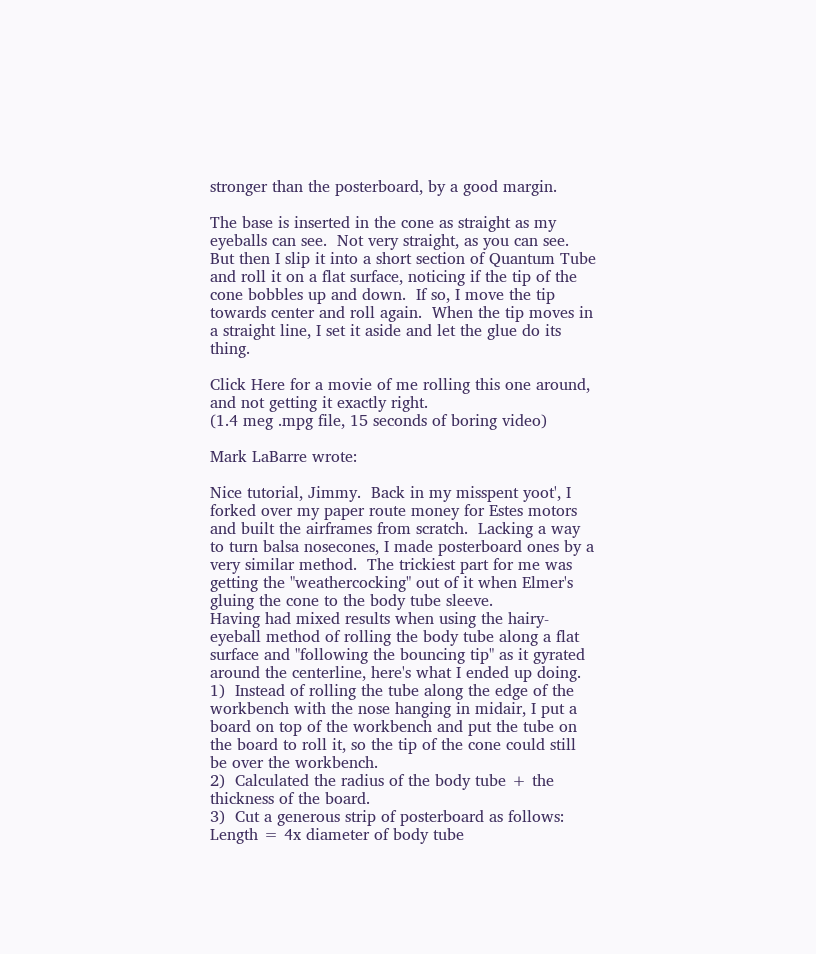stronger than the posterboard, by a good margin.

The base is inserted in the cone as straight as my eyeballs can see.  Not very straight, as you can see.  But then I slip it into a short section of Quantum Tube and roll it on a flat surface, noticing if the tip of the cone bobbles up and down.  If so, I move the tip towards center and roll again.  When the tip moves in a straight line, I set it aside and let the glue do its thing.

Click Here for a movie of me rolling this one around, and not getting it exactly right.
(1.4 meg .mpg file, 15 seconds of boring video)

Mark LaBarre wrote:

Nice tutorial, Jimmy.  Back in my misspent yoot', I forked over my paper route money for Estes motors and built the airframes from scratch.  Lacking a way to turn balsa nosecones, I made posterboard ones by a very similar method.  The trickiest part for me was getting the "weathercocking" out of it when Elmer's gluing the cone to the body tube sleeve.
Having had mixed results when using the hairy-eyeball method of rolling the body tube along a flat surface and "following the bouncing tip" as it gyrated around the centerline, here's what I ended up doing.
1)  Instead of rolling the tube along the edge of the workbench with the nose hanging in midair, I put a board on top of the workbench and put the tube on the board to roll it, so the tip of the cone could still be over the workbench.
2)  Calculated the radius of the body tube + the thickness of the board.
3)  Cut a generous strip of posterboard as follows:  Length = 4x diameter of body tube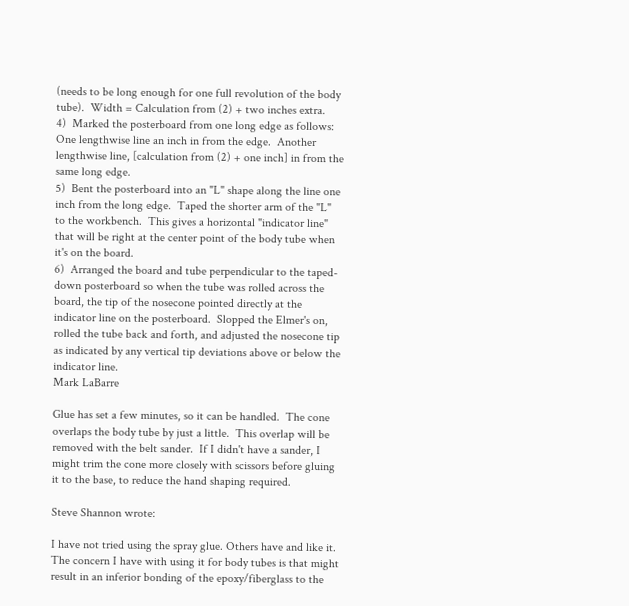(needs to be long enough for one full revolution of the body tube).  Width = Calculation from (2) + two inches extra.
4)  Marked the posterboard from one long edge as follows:  One lengthwise line an inch in from the edge.  Another lengthwise line, [calculation from (2) + one inch] in from the same long edge.
5)  Bent the posterboard into an "L" shape along the line one inch from the long edge.  Taped the shorter arm of the "L" to the workbench.  This gives a horizontal "indicator line" that will be right at the center point of the body tube when it's on the board.
6)  Arranged the board and tube perpendicular to the taped-down posterboard so when the tube was rolled across the board, the tip of the nosecone pointed directly at the indicator line on the posterboard.  Slopped the Elmer's on, rolled the tube back and forth, and adjusted the nosecone tip as indicated by any vertical tip deviations above or below the indicator line.
Mark LaBarre

Glue has set a few minutes, so it can be handled.  The cone overlaps the body tube by just a little.  This overlap will be removed with the belt sander.  If I didn't have a sander, I might trim the cone more closely with scissors before gluing it to the base, to reduce the hand shaping required.

Steve Shannon wrote:

I have not tried using the spray glue. Others have and like it. The concern I have with using it for body tubes is that might result in an inferior bonding of the epoxy/fiberglass to the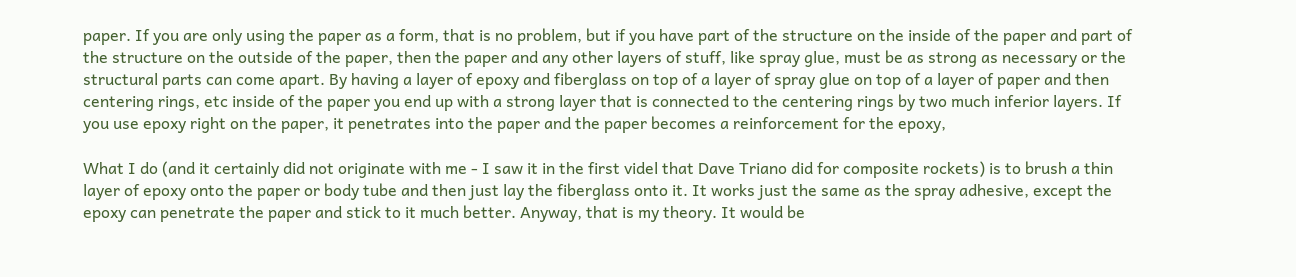paper. If you are only using the paper as a form, that is no problem, but if you have part of the structure on the inside of the paper and part of the structure on the outside of the paper, then the paper and any other layers of stuff, like spray glue, must be as strong as necessary or the structural parts can come apart. By having a layer of epoxy and fiberglass on top of a layer of spray glue on top of a layer of paper and then centering rings, etc inside of the paper you end up with a strong layer that is connected to the centering rings by two much inferior layers. If you use epoxy right on the paper, it penetrates into the paper and the paper becomes a reinforcement for the epoxy,

What I do (and it certainly did not originate with me - I saw it in the first videl that Dave Triano did for composite rockets) is to brush a thin layer of epoxy onto the paper or body tube and then just lay the fiberglass onto it. It works just the same as the spray adhesive, except the epoxy can penetrate the paper and stick to it much better. Anyway, that is my theory. It would be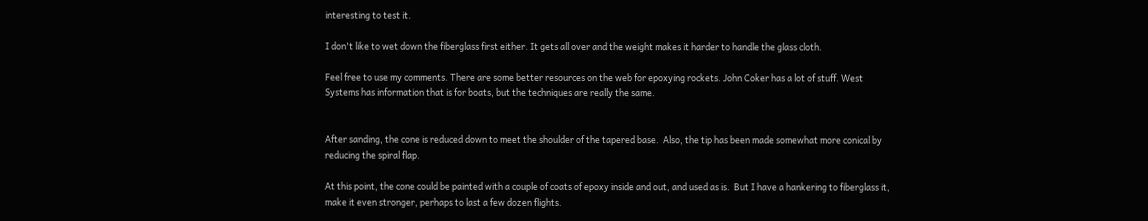interesting to test it.

I don't like to wet down the fiberglass first either. It gets all over and the weight makes it harder to handle the glass cloth.

Feel free to use my comments. There are some better resources on the web for epoxying rockets. John Coker has a lot of stuff. West Systems has information that is for boats, but the techniques are really the same.


After sanding, the cone is reduced down to meet the shoulder of the tapered base.  Also, the tip has been made somewhat more conical by reducing the spiral flap.

At this point, the cone could be painted with a couple of coats of epoxy inside and out, and used as is.  But I have a hankering to fiberglass it, make it even stronger, perhaps to last a few dozen flights.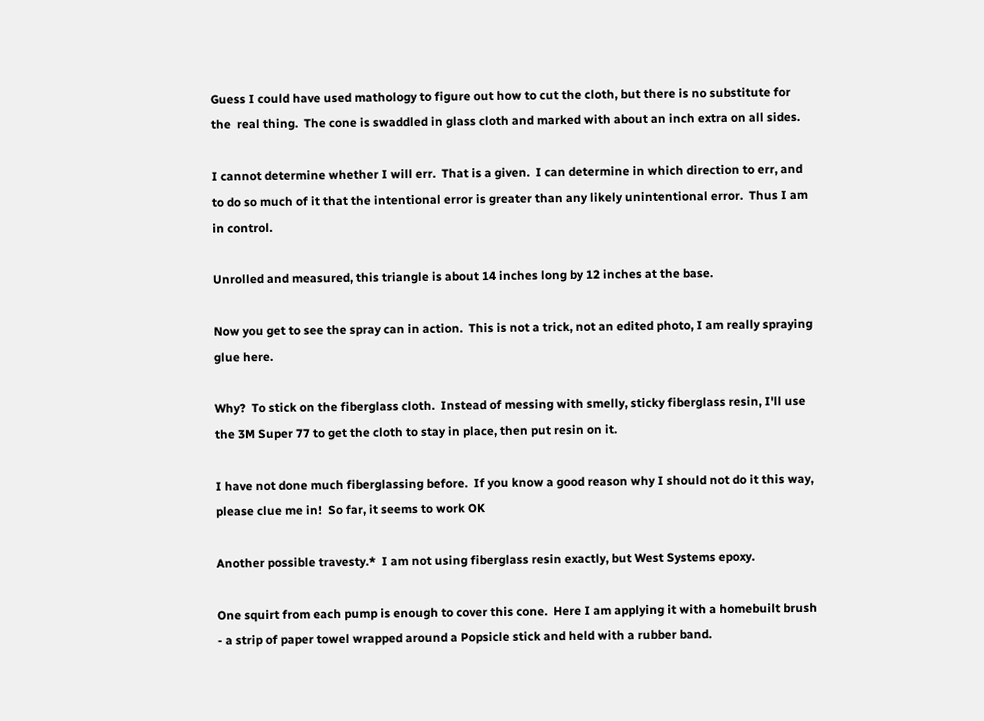Guess I could have used mathology to figure out how to cut the cloth, but there is no substitute for the  real thing.  The cone is swaddled in glass cloth and marked with about an inch extra on all sides.

I cannot determine whether I will err.  That is a given.  I can determine in which direction to err, and to do so much of it that the intentional error is greater than any likely unintentional error.  Thus I am in control.

Unrolled and measured, this triangle is about 14 inches long by 12 inches at the base.

Now you get to see the spray can in action.  This is not a trick, not an edited photo, I am really spraying glue here.

Why?  To stick on the fiberglass cloth.  Instead of messing with smelly, sticky fiberglass resin, I'll use the 3M Super 77 to get the cloth to stay in place, then put resin on it.

I have not done much fiberglassing before.  If you know a good reason why I should not do it this way, please clue me in!  So far, it seems to work OK

Another possible travesty.*  I am not using fiberglass resin exactly, but West Systems epoxy.

One squirt from each pump is enough to cover this cone.  Here I am applying it with a homebuilt brush - a strip of paper towel wrapped around a Popsicle stick and held with a rubber band.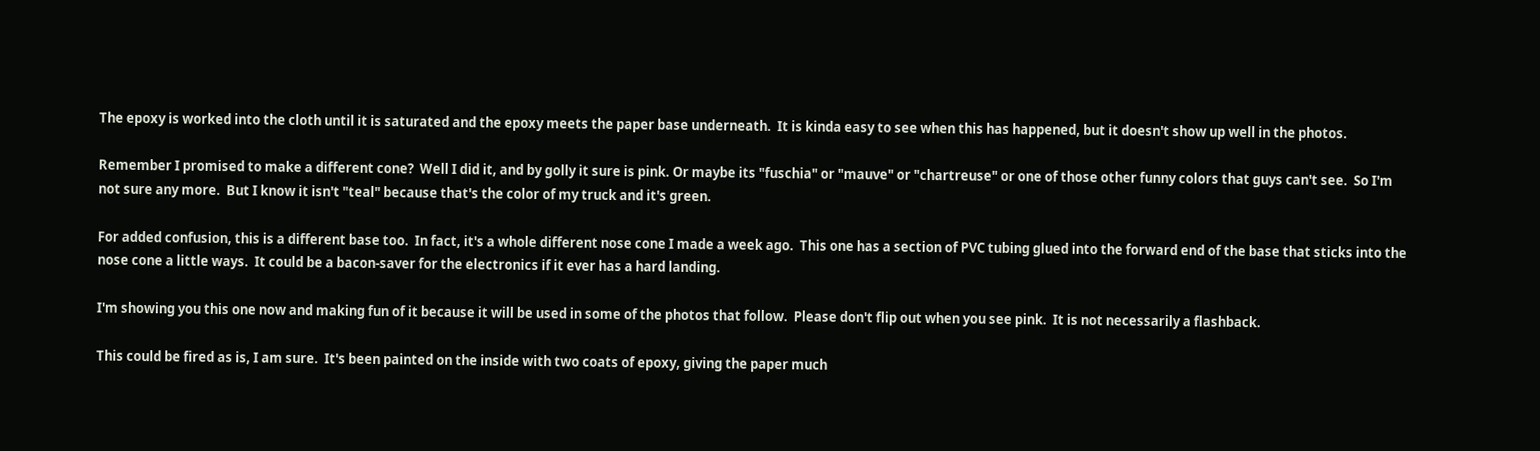The epoxy is worked into the cloth until it is saturated and the epoxy meets the paper base underneath.  It is kinda easy to see when this has happened, but it doesn't show up well in the photos.

Remember I promised to make a different cone?  Well I did it, and by golly it sure is pink. Or maybe its "fuschia" or "mauve" or "chartreuse" or one of those other funny colors that guys can't see.  So I'm not sure any more.  But I know it isn't "teal" because that's the color of my truck and it's green.

For added confusion, this is a different base too.  In fact, it's a whole different nose cone I made a week ago.  This one has a section of PVC tubing glued into the forward end of the base that sticks into the nose cone a little ways.  It could be a bacon-saver for the electronics if it ever has a hard landing.

I'm showing you this one now and making fun of it because it will be used in some of the photos that follow.  Please don't flip out when you see pink.  It is not necessarily a flashback.

This could be fired as is, I am sure.  It's been painted on the inside with two coats of epoxy, giving the paper much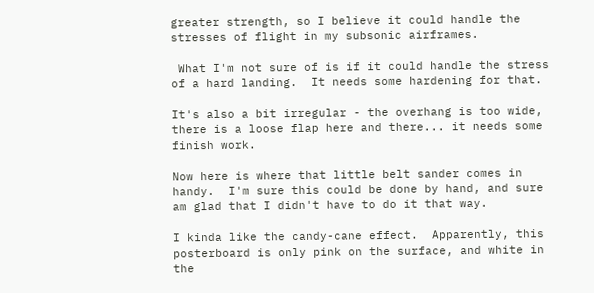greater strength, so I believe it could handle the stresses of flight in my subsonic airframes.

 What I'm not sure of is if it could handle the stress of a hard landing.  It needs some hardening for that.

It's also a bit irregular - the overhang is too wide, there is a loose flap here and there... it needs some finish work.

Now here is where that little belt sander comes in handy.  I'm sure this could be done by hand, and sure am glad that I didn't have to do it that way.

I kinda like the candy-cane effect.  Apparently, this posterboard is only pink on the surface, and white in the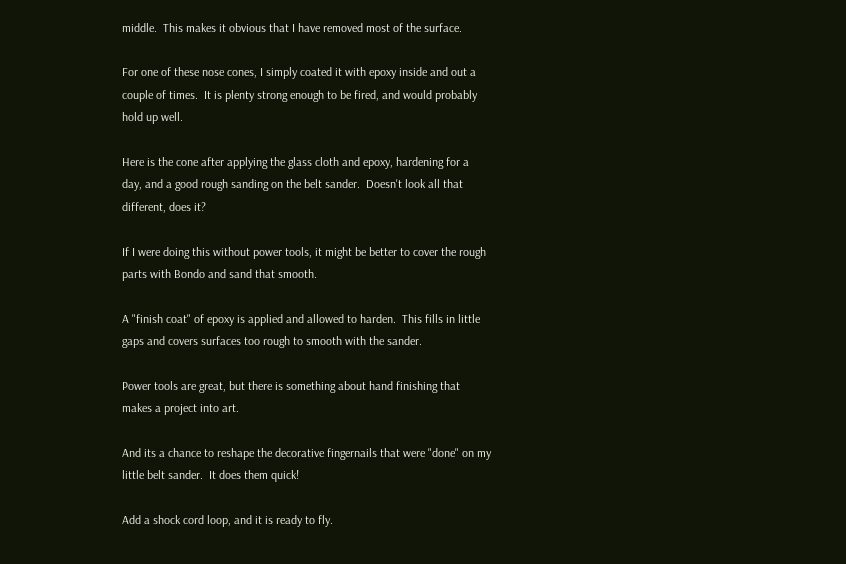middle.  This makes it obvious that I have removed most of the surface.

For one of these nose cones, I simply coated it with epoxy inside and out a couple of times.  It is plenty strong enough to be fired, and would probably hold up well.

Here is the cone after applying the glass cloth and epoxy, hardening for a day, and a good rough sanding on the belt sander.  Doesn't look all that different, does it?

If I were doing this without power tools, it might be better to cover the rough parts with Bondo and sand that smooth.

A "finish coat" of epoxy is applied and allowed to harden.  This fills in little gaps and covers surfaces too rough to smooth with the sander.

Power tools are great, but there is something about hand finishing that makes a project into art.

And its a chance to reshape the decorative fingernails that were "done" on my little belt sander.  It does them quick!

Add a shock cord loop, and it is ready to fly.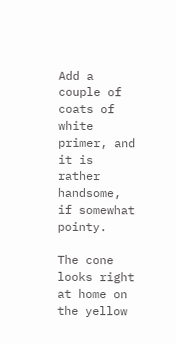Add a couple of coats of white primer, and it is rather handsome, if somewhat pointy.

The cone looks right at home on the yellow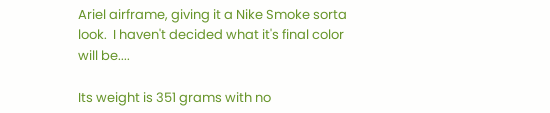Ariel airframe, giving it a Nike Smoke sorta look.  I haven't decided what it's final color will be....

Its weight is 351 grams with no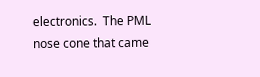electronics.  The PML nose cone that came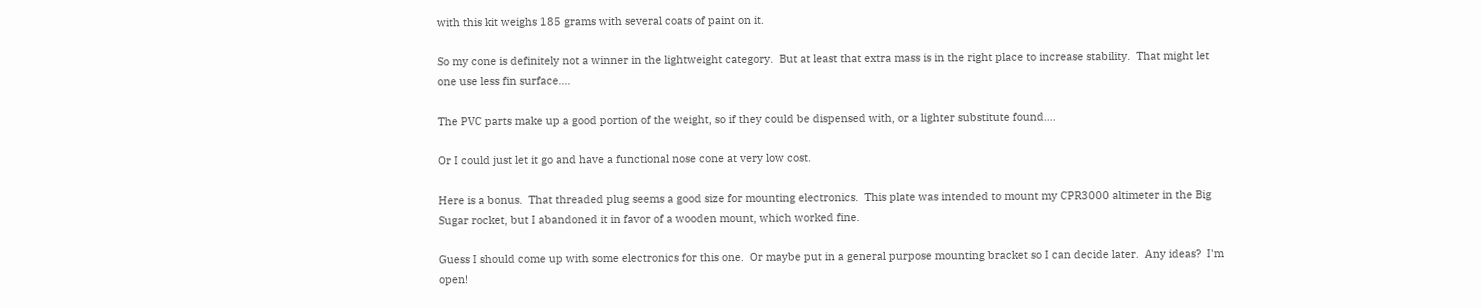with this kit weighs 185 grams with several coats of paint on it.

So my cone is definitely not a winner in the lightweight category.  But at least that extra mass is in the right place to increase stability.  That might let one use less fin surface....

The PVC parts make up a good portion of the weight, so if they could be dispensed with, or a lighter substitute found....

Or I could just let it go and have a functional nose cone at very low cost.

Here is a bonus.  That threaded plug seems a good size for mounting electronics.  This plate was intended to mount my CPR3000 altimeter in the Big Sugar rocket, but I abandoned it in favor of a wooden mount, which worked fine.

Guess I should come up with some electronics for this one.  Or maybe put in a general purpose mounting bracket so I can decide later.  Any ideas?  I'm open!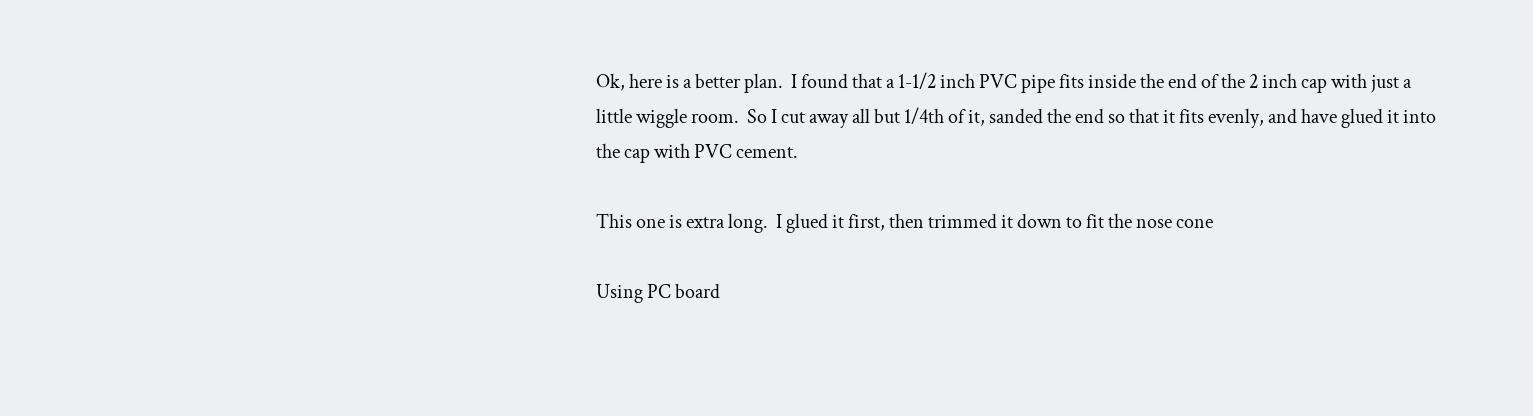Ok, here is a better plan.  I found that a 1-1/2 inch PVC pipe fits inside the end of the 2 inch cap with just a little wiggle room.  So I cut away all but 1/4th of it, sanded the end so that it fits evenly, and have glued it into the cap with PVC cement.

This one is extra long.  I glued it first, then trimmed it down to fit the nose cone

Using PC board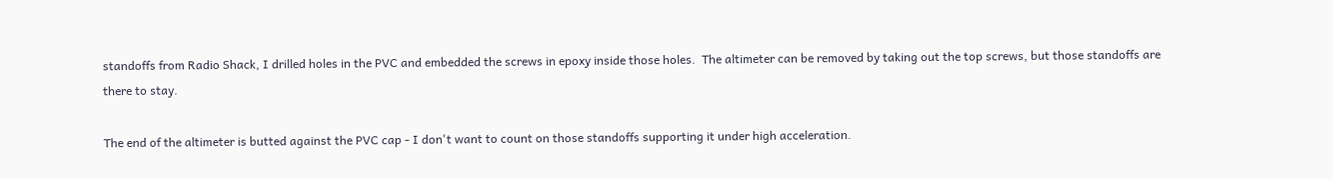standoffs from Radio Shack, I drilled holes in the PVC and embedded the screws in epoxy inside those holes.  The altimeter can be removed by taking out the top screws, but those standoffs are there to stay.

The end of the altimeter is butted against the PVC cap - I don't want to count on those standoffs supporting it under high acceleration.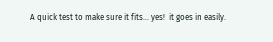A quick test to make sure it fits... yes!  it goes in easily.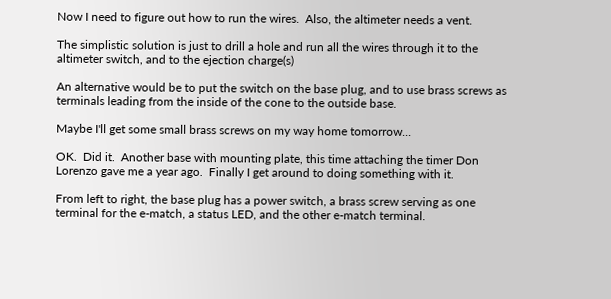Now I need to figure out how to run the wires.  Also, the altimeter needs a vent.

The simplistic solution is just to drill a hole and run all the wires through it to the altimeter switch, and to the ejection charge(s)

An alternative would be to put the switch on the base plug, and to use brass screws as terminals leading from the inside of the cone to the outside base.

Maybe I'll get some small brass screws on my way home tomorrow...

OK.  Did it.  Another base with mounting plate, this time attaching the timer Don Lorenzo gave me a year ago.  Finally I get around to doing something with it.

From left to right, the base plug has a power switch, a brass screw serving as one terminal for the e-match, a status LED, and the other e-match terminal.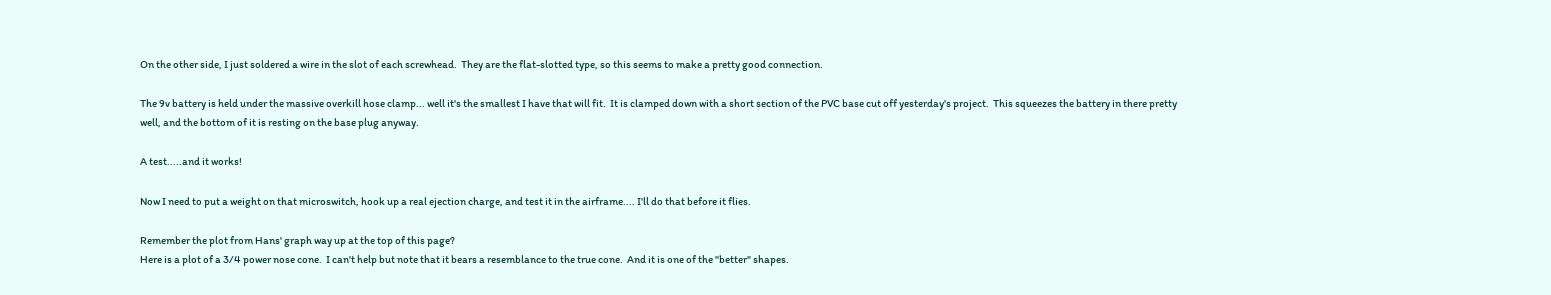On the other side, I just soldered a wire in the slot of each screwhead.  They are the flat-slotted type, so this seems to make a pretty good connection.

The 9v battery is held under the massive overkill hose clamp... well it's the smallest I have that will fit.  It is clamped down with a short section of the PVC base cut off yesterday's project.  This squeezes the battery in there pretty well, and the bottom of it is resting on the base plug anyway.

A test.....and it works!

Now I need to put a weight on that microswitch, hook up a real ejection charge, and test it in the airframe.... I'll do that before it flies.

Remember the plot from Hans' graph way up at the top of this page?
Here is a plot of a 3/4 power nose cone.  I can't help but note that it bears a resemblance to the true cone.  And it is one of the "better" shapes.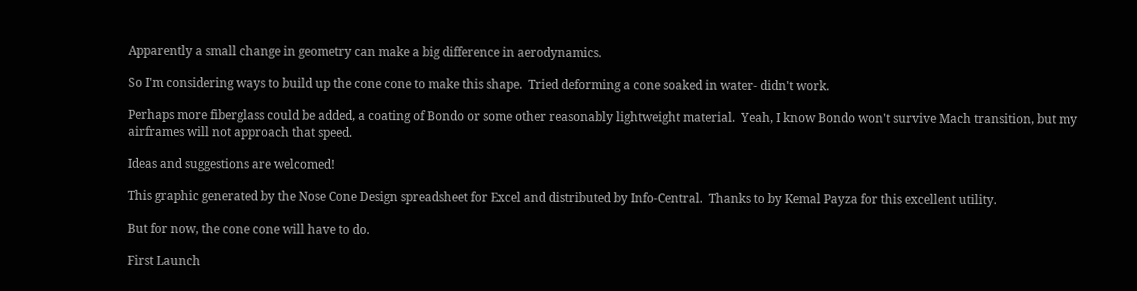Apparently a small change in geometry can make a big difference in aerodynamics.

So I'm considering ways to build up the cone cone to make this shape.  Tried deforming a cone soaked in water- didn't work.

Perhaps more fiberglass could be added, a coating of Bondo or some other reasonably lightweight material.  Yeah, I know Bondo won't survive Mach transition, but my airframes will not approach that speed.

Ideas and suggestions are welcomed!

This graphic generated by the Nose Cone Design spreadsheet for Excel and distributed by Info-Central.  Thanks to by Kemal Payza for this excellent utility.

But for now, the cone cone will have to do.

First Launch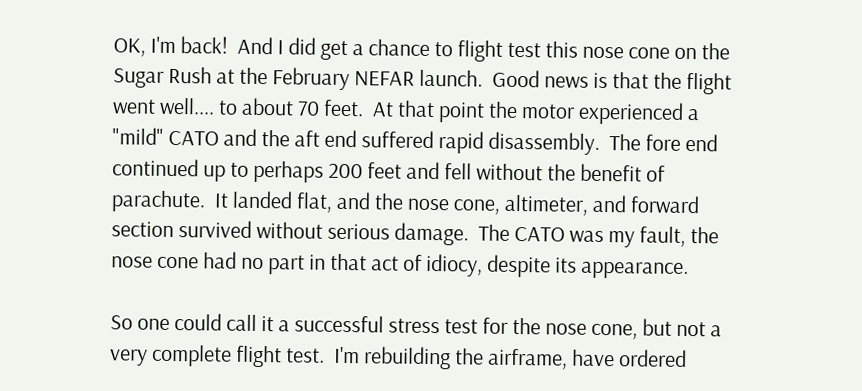OK, I'm back!  And I did get a chance to flight test this nose cone on the Sugar Rush at the February NEFAR launch.  Good news is that the flight went well.... to about 70 feet.  At that point the motor experienced a "mild" CATO and the aft end suffered rapid disassembly.  The fore end continued up to perhaps 200 feet and fell without the benefit of parachute.  It landed flat, and the nose cone, altimeter, and forward section survived without serious damage.  The CATO was my fault, the nose cone had no part in that act of idiocy, despite its appearance.

So one could call it a successful stress test for the nose cone, but not a very complete flight test.  I'm rebuilding the airframe, have ordered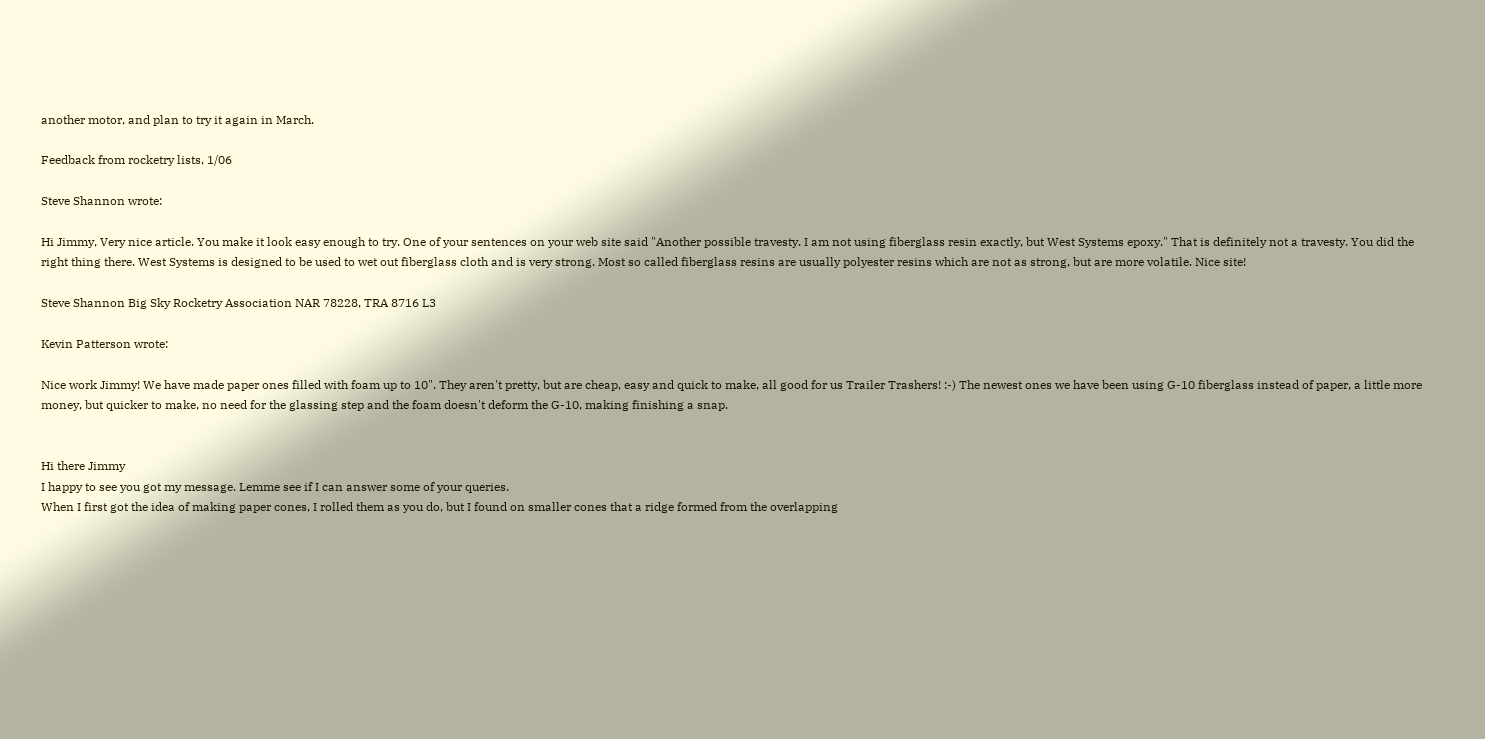another motor, and plan to try it again in March.

Feedback from rocketry lists, 1/06

Steve Shannon wrote:

Hi Jimmy, Very nice article. You make it look easy enough to try. One of your sentences on your web site said "Another possible travesty. I am not using fiberglass resin exactly, but West Systems epoxy." That is definitely not a travesty. You did the right thing there. West Systems is designed to be used to wet out fiberglass cloth and is very strong. Most so called fiberglass resins are usually polyester resins which are not as strong, but are more volatile. Nice site!

Steve Shannon Big Sky Rocketry Association NAR 78228, TRA 8716 L3

Kevin Patterson wrote:

Nice work Jimmy! We have made paper ones filled with foam up to 10". They aren't pretty, but are cheap, easy and quick to make, all good for us Trailer Trashers! :-) The newest ones we have been using G-10 fiberglass instead of paper, a little more money, but quicker to make, no need for the glassing step and the foam doesn't deform the G-10, making finishing a snap.


Hi there Jimmy
I happy to see you got my message. Lemme see if I can answer some of your queries.
When I first got the idea of making paper cones, I rolled them as you do, but I found on smaller cones that a ridge formed from the overlapping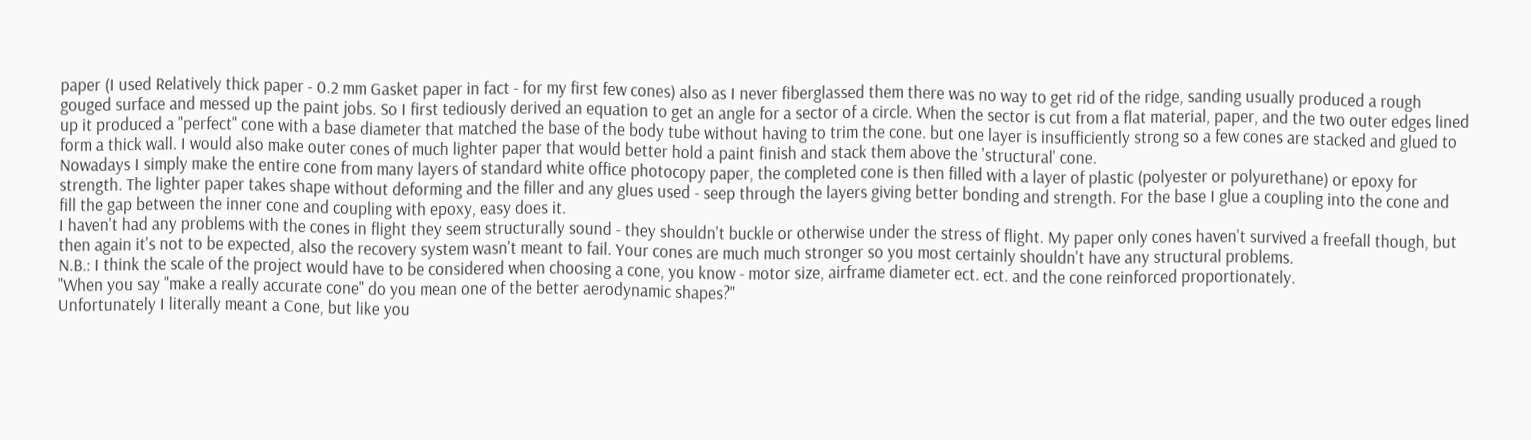paper (I used Relatively thick paper - 0.2 mm Gasket paper in fact - for my first few cones) also as I never fiberglassed them there was no way to get rid of the ridge, sanding usually produced a rough gouged surface and messed up the paint jobs. So I first tediously derived an equation to get an angle for a sector of a circle. When the sector is cut from a flat material, paper, and the two outer edges lined up it produced a "perfect" cone with a base diameter that matched the base of the body tube without having to trim the cone. but one layer is insufficiently strong so a few cones are stacked and glued to form a thick wall. I would also make outer cones of much lighter paper that would better hold a paint finish and stack them above the 'structural' cone.
Nowadays I simply make the entire cone from many layers of standard white office photocopy paper, the completed cone is then filled with a layer of plastic (polyester or polyurethane) or epoxy for strength. The lighter paper takes shape without deforming and the filler and any glues used - seep through the layers giving better bonding and strength. For the base I glue a coupling into the cone and fill the gap between the inner cone and coupling with epoxy, easy does it.
I haven't had any problems with the cones in flight they seem structurally sound - they shouldn't buckle or otherwise under the stress of flight. My paper only cones haven't survived a freefall though, but then again it's not to be expected, also the recovery system wasn't meant to fail. Your cones are much much stronger so you most certainly shouldn't have any structural problems.
N.B.: I think the scale of the project would have to be considered when choosing a cone, you know - motor size, airframe diameter ect. ect. and the cone reinforced proportionately.
"When you say "make a really accurate cone" do you mean one of the better aerodynamic shapes?"
Unfortunately I literally meant a Cone, but like you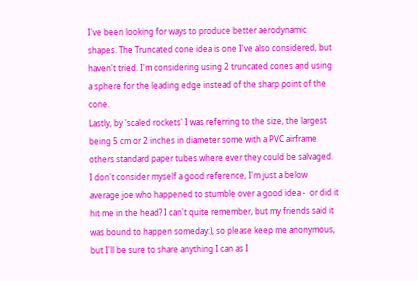I've been looking for ways to produce better aerodynamic shapes. The Truncated cone idea is one I've also considered, but haven't tried. I'm considering using 2 truncated cones and using a sphere for the leading edge instead of the sharp point of the cone.
Lastly, by 'scaled rockets' I was referring to the size, the largest being 5 cm or 2 inches in diameter some with a PVC airframe others standard paper tubes where ever they could be salvaged.
I don't consider myself a good reference, I'm just a below average joe who happened to stumble over a good idea -  or did it hit me in the head? I can't quite remember, but my friends said it was bound to happen someday:), so please keep me anonymous, but I'll be sure to share anything I can as I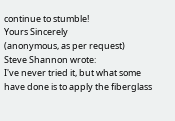continue to stumble!
Yours Sincerely
(anonymous, as per request)
Steve Shannon wrote:
I've never tried it, but what some have done is to apply the fiberglass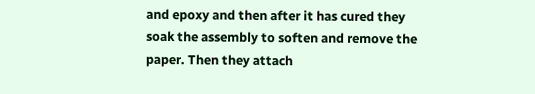and epoxy and then after it has cured they soak the assembly to soften and remove the paper. Then they attach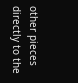other pieces directly to the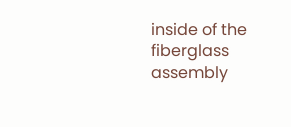inside of the fiberglass assembly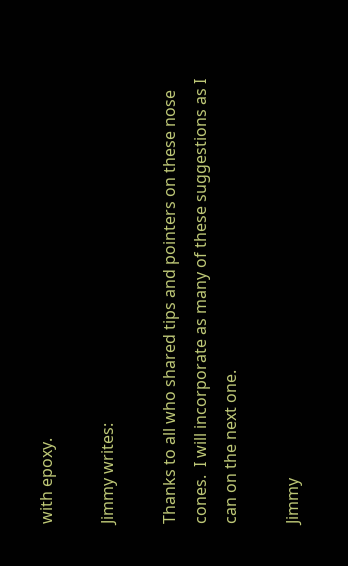with epoxy.

Jimmy writes:

Thanks to all who shared tips and pointers on these nose cones.  I will incorporate as many of these suggestions as I can on the next one.

Jimmy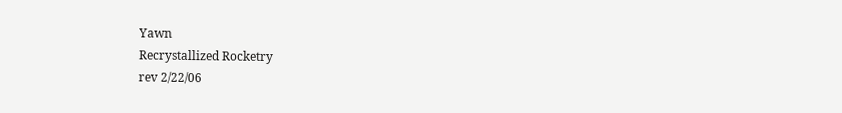Yawn
Recrystallized Rocketry
rev 2/22/06